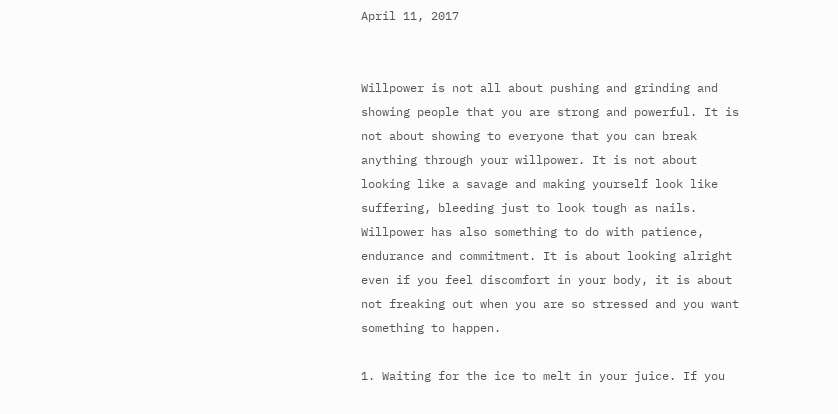April 11, 2017


Willpower is not all about pushing and grinding and showing people that you are strong and powerful. It is not about showing to everyone that you can break anything through your willpower. It is not about looking like a savage and making yourself look like suffering, bleeding just to look tough as nails. Willpower has also something to do with patience, endurance and commitment. It is about looking alright even if you feel discomfort in your body, it is about not freaking out when you are so stressed and you want something to happen.

1. Waiting for the ice to melt in your juice. If you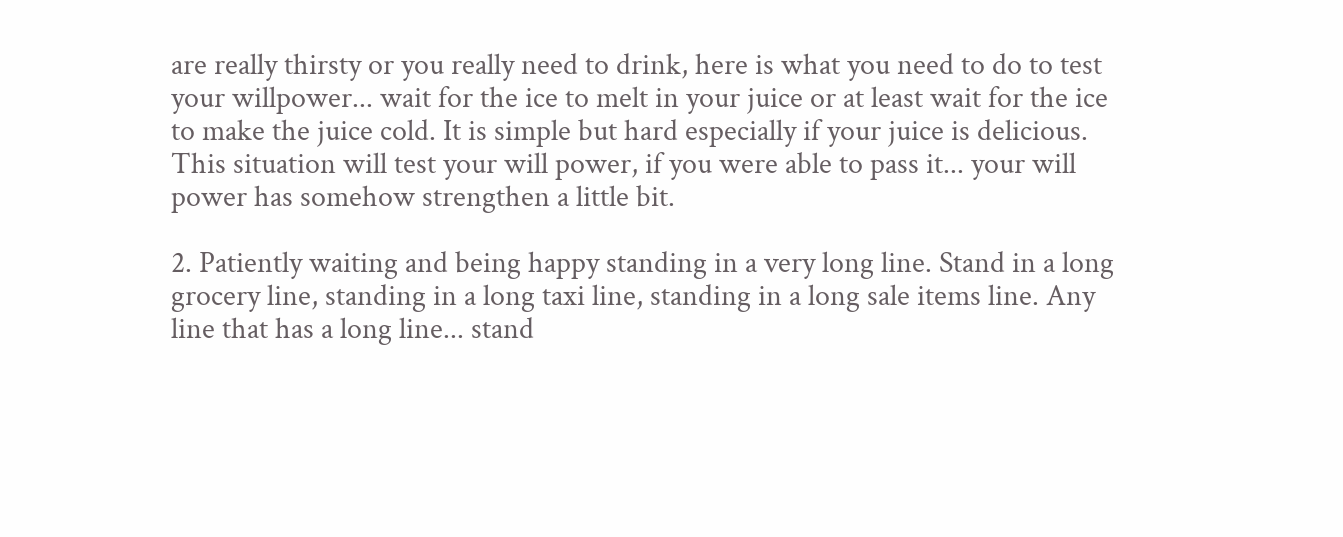are really thirsty or you really need to drink, here is what you need to do to test your willpower... wait for the ice to melt in your juice or at least wait for the ice to make the juice cold. It is simple but hard especially if your juice is delicious. This situation will test your will power, if you were able to pass it... your will power has somehow strengthen a little bit.

2. Patiently waiting and being happy standing in a very long line. Stand in a long grocery line, standing in a long taxi line, standing in a long sale items line. Any line that has a long line... stand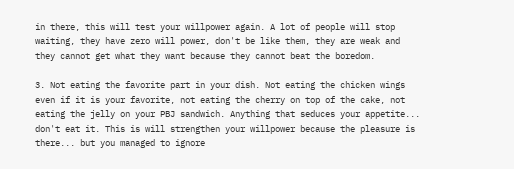in there, this will test your willpower again. A lot of people will stop waiting, they have zero will power, don't be like them, they are weak and they cannot get what they want because they cannot beat the boredom.

3. Not eating the favorite part in your dish. Not eating the chicken wings even if it is your favorite, not eating the cherry on top of the cake, not eating the jelly on your PBJ sandwich. Anything that seduces your appetite... don't eat it. This is will strengthen your willpower because the pleasure is there... but you managed to ignore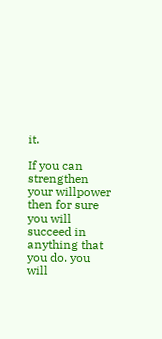it.

If you can strengthen your willpower then for sure you will succeed in anything that you do. you will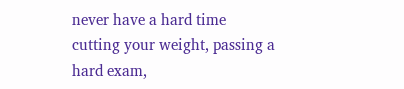never have a hard time cutting your weight, passing a hard exam,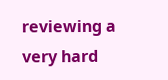reviewing a very hard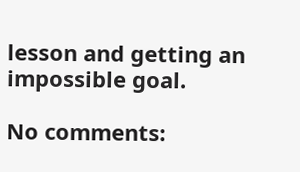lesson and getting an impossible goal.

No comments: